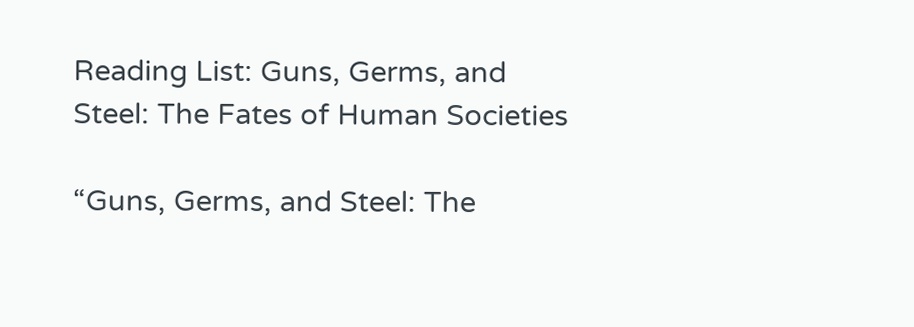Reading List: Guns, Germs, and Steel: The Fates of Human Societies

“Guns, Germs, and Steel: The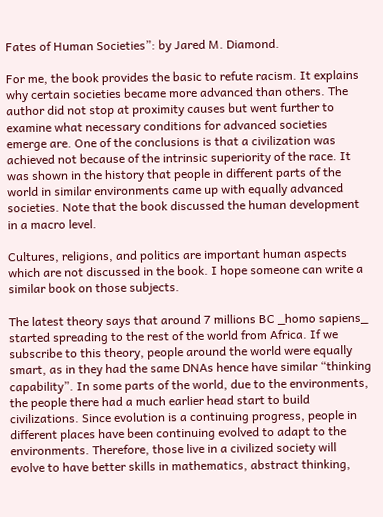Fates of Human Societies”: by Jared M. Diamond.

For me, the book provides the basic to refute racism. It explains why certain societies became more advanced than others. The author did not stop at proximity causes but went further to examine what necessary conditions for advanced societies emerge are. One of the conclusions is that a civilization was achieved not because of the intrinsic superiority of the race. It was shown in the history that people in different parts of the world in similar environments came up with equally advanced societies. Note that the book discussed the human development in a macro level.

Cultures, religions, and politics are important human aspects which are not discussed in the book. I hope someone can write a similar book on those subjects.

The latest theory says that around 7 millions BC _homo sapiens_ started spreading to the rest of the world from Africa. If we subscribe to this theory, people around the world were equally smart, as in they had the same DNAs hence have similar “thinking capability”. In some parts of the world, due to the environments, the people there had a much earlier head start to build civilizations. Since evolution is a continuing progress, people in different places have been continuing evolved to adapt to the environments. Therefore, those live in a civilized society will evolve to have better skills in mathematics, abstract thinking,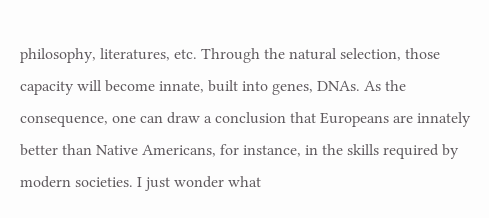philosophy, literatures, etc. Through the natural selection, those capacity will become innate, built into genes, DNAs. As the consequence, one can draw a conclusion that Europeans are innately better than Native Americans, for instance, in the skills required by modern societies. I just wonder what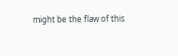might be the flaw of this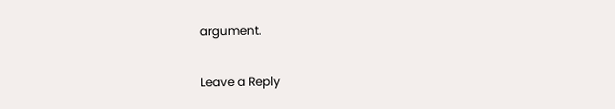argument.

Leave a Reply